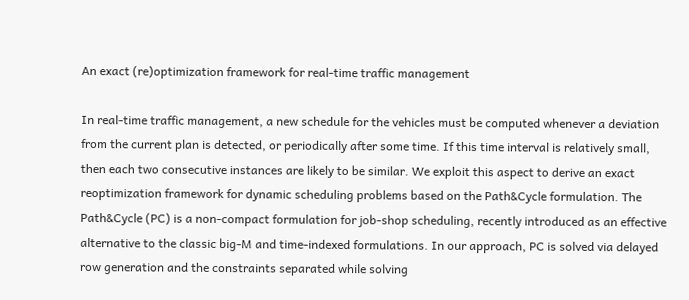An exact (re)optimization framework for real-time traffic management

In real-time traffic management, a new schedule for the vehicles must be computed whenever a deviation from the current plan is detected, or periodically after some time. If this time interval is relatively small, then each two consecutive instances are likely to be similar. We exploit this aspect to derive an exact reoptimization framework for dynamic scheduling problems based on the Path&Cycle formulation. The Path&Cycle (PC) is a non-compact formulation for job-shop scheduling, recently introduced as an effective alternative to the classic big-M and time-indexed formulations. In our approach, PC is solved via delayed row generation and the constraints separated while solving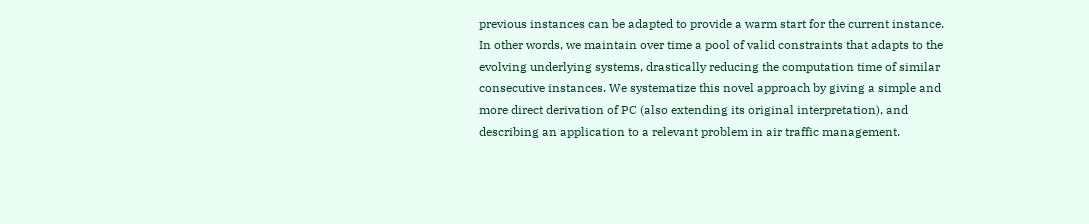previous instances can be adapted to provide a warm start for the current instance. In other words, we maintain over time a pool of valid constraints that adapts to the evolving underlying systems, drastically reducing the computation time of similar consecutive instances. We systematize this novel approach by giving a simple and more direct derivation of PC (also extending its original interpretation), and describing an application to a relevant problem in air traffic management.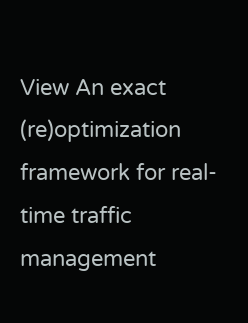View An exact (re)optimization framework for real-time traffic management